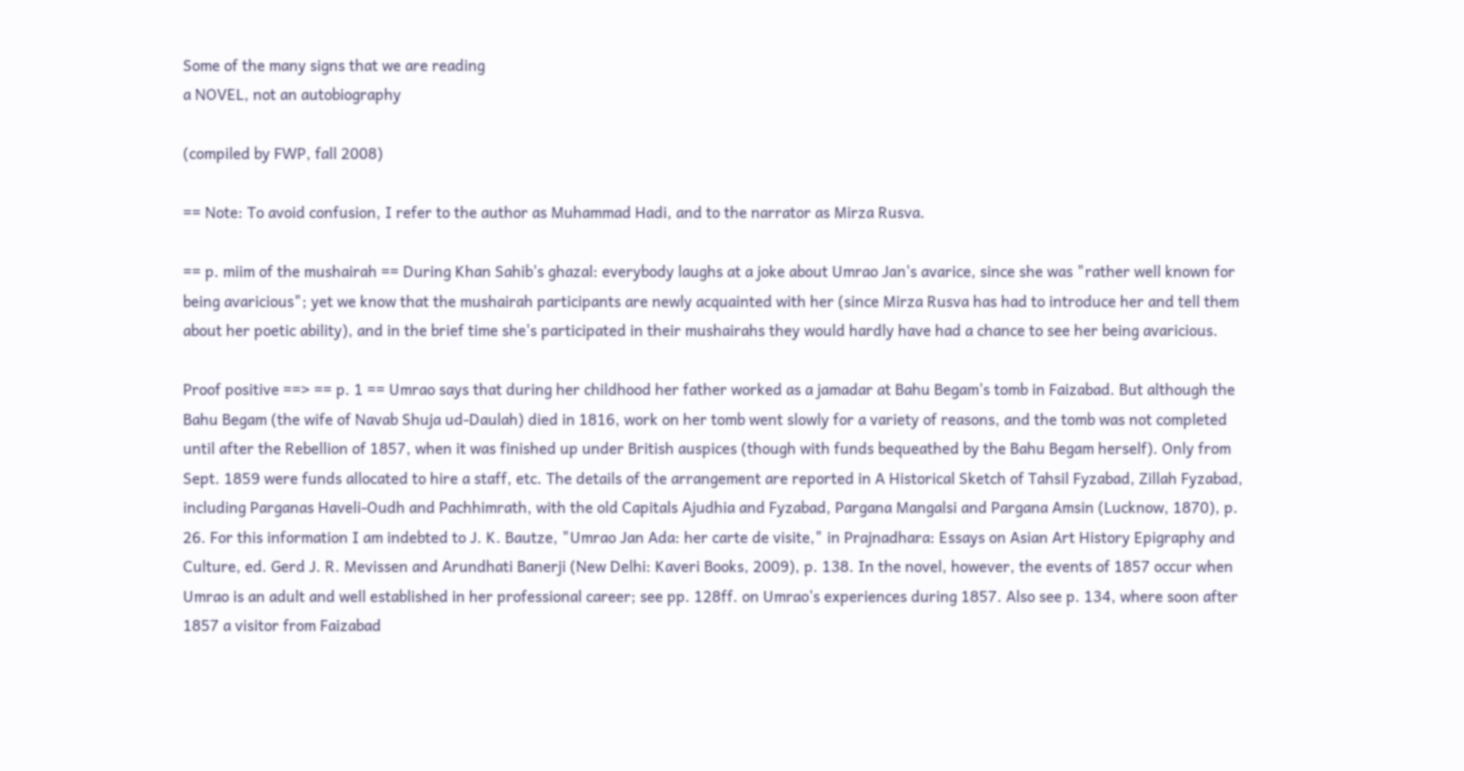Some of the many signs that we are reading
a NOVEL, not an autobiography

(compiled by FWP, fall 2008)

== Note: To avoid confusion, I refer to the author as Muhammad Hadi, and to the narrator as Mirza Rusva.

== p. miim of the mushairah == During Khan Sahib's ghazal: everybody laughs at a joke about Umrao Jan's avarice, since she was "rather well known for being avaricious"; yet we know that the mushairah participants are newly acquainted with her (since Mirza Rusva has had to introduce her and tell them about her poetic ability), and in the brief time she's participated in their mushairahs they would hardly have had a chance to see her being avaricious.

Proof positive ==> == p. 1 == Umrao says that during her childhood her father worked as a jamadar at Bahu Begam's tomb in Faizabad. But although the Bahu Begam (the wife of Navab Shuja ud-Daulah) died in 1816, work on her tomb went slowly for a variety of reasons, and the tomb was not completed until after the Rebellion of 1857, when it was finished up under British auspices (though with funds bequeathed by the Bahu Begam herself). Only from Sept. 1859 were funds allocated to hire a staff, etc. The details of the arrangement are reported in A Historical Sketch of Tahsil Fyzabad, Zillah Fyzabad, including Parganas Haveli-Oudh and Pachhimrath, with the old Capitals Ajudhia and Fyzabad, Pargana Mangalsi and Pargana Amsin (Lucknow, 1870), p. 26. For this information I am indebted to J. K. Bautze, "Umrao Jan Ada: her carte de visite," in Prajnadhara: Essays on Asian Art History Epigraphy and Culture, ed. Gerd J. R. Mevissen and Arundhati Banerji (New Delhi: Kaveri Books, 2009), p. 138. In the novel, however, the events of 1857 occur when Umrao is an adult and well established in her professional career; see pp. 128ff. on Umrao's experiences during 1857. Also see p. 134, where soon after 1857 a visitor from Faizabad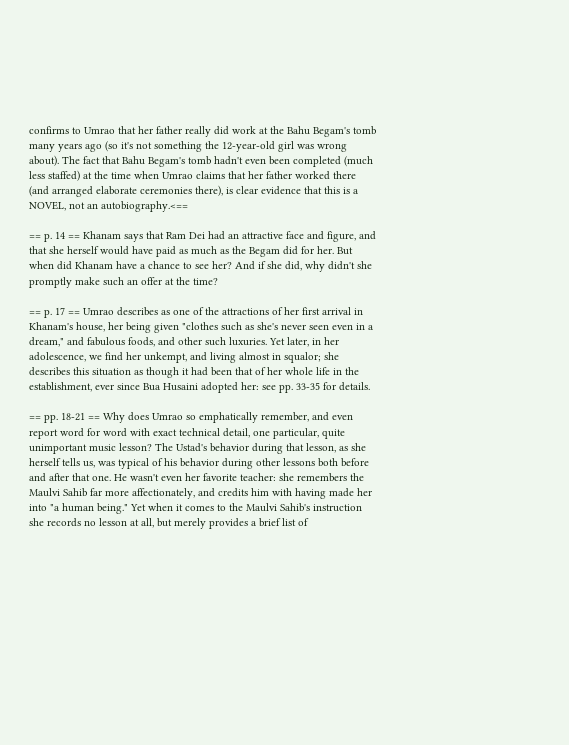confirms to Umrao that her father really did work at the Bahu Begam's tomb many years ago (so it's not something the 12-year-old girl was wrong about). The fact that Bahu Begam's tomb hadn't even been completed (much less staffed) at the time when Umrao claims that her father worked there (and arranged elaborate ceremonies there), is clear evidence that this is a NOVEL, not an autobiography.<==

== p. 14 == Khanam says that Ram Dei had an attractive face and figure, and that she herself would have paid as much as the Begam did for her. But when did Khanam have a chance to see her? And if she did, why didn't she promptly make such an offer at the time?

== p. 17 == Umrao describes as one of the attractions of her first arrival in Khanam's house, her being given "clothes such as she's never seen even in a dream," and fabulous foods, and other such luxuries. Yet later, in her adolescence, we find her unkempt, and living almost in squalor; she describes this situation as though it had been that of her whole life in the establishment, ever since Bua Husaini adopted her: see pp. 33-35 for details.

== pp. 18-21 == Why does Umrao so emphatically remember, and even report word for word with exact technical detail, one particular, quite unimportant music lesson? The Ustad's behavior during that lesson, as she herself tells us, was typical of his behavior during other lessons both before and after that one. He wasn't even her favorite teacher: she remembers the Maulvi Sahib far more affectionately, and credits him with having made her into "a human being." Yet when it comes to the Maulvi Sahib's instruction she records no lesson at all, but merely provides a brief list of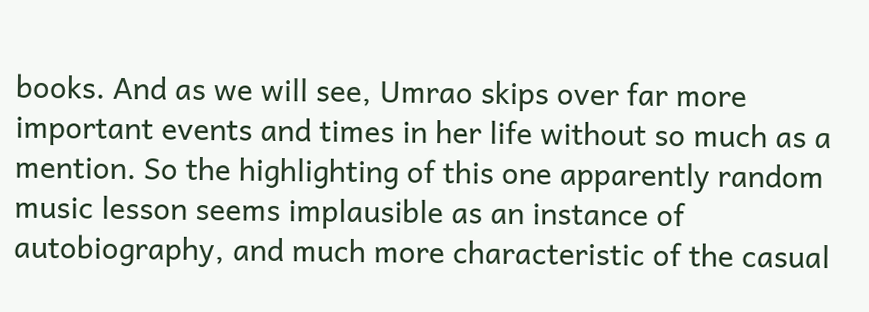books. And as we will see, Umrao skips over far more important events and times in her life without so much as a mention. So the highlighting of this one apparently random music lesson seems implausible as an instance of autobiography, and much more characteristic of the casual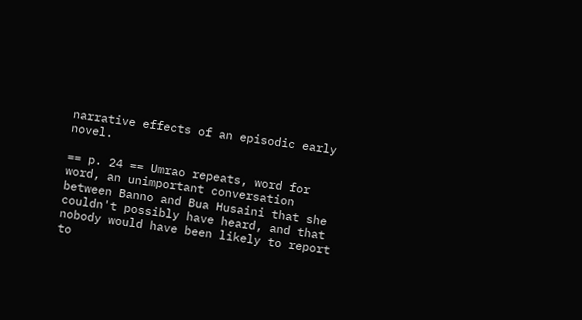narrative effects of an episodic early novel.

== p. 24 == Umrao repeats, word for word, an unimportant conversation between Banno and Bua Husaini that she couldn't possibly have heard, and that nobody would have been likely to report to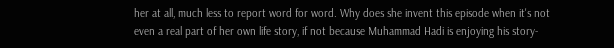her at all, much less to report word for word. Why does she invent this episode when it's not even a real part of her own life story, if not because Muhammad Hadi is enjoying his story-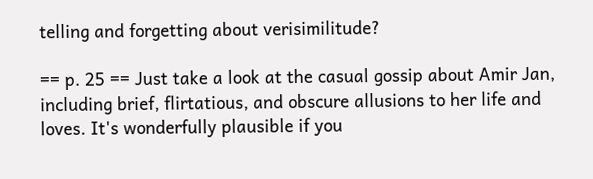telling and forgetting about verisimilitude?

== p. 25 == Just take a look at the casual gossip about Amir Jan, including brief, flirtatious, and obscure allusions to her life and loves. It's wonderfully plausible if you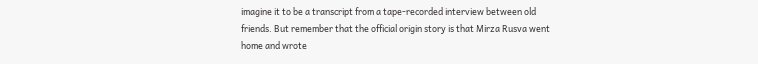imagine it to be a transcript from a tape-recorded interview between old friends. But remember that the official origin story is that Mirza Rusva went home and wrote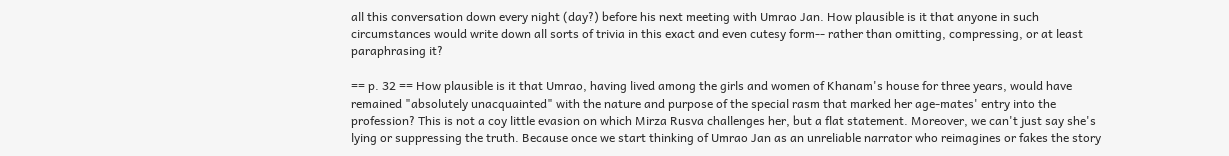all this conversation down every night (day?) before his next meeting with Umrao Jan. How plausible is it that anyone in such circumstances would write down all sorts of trivia in this exact and even cutesy form-- rather than omitting, compressing, or at least paraphrasing it?

== p. 32 == How plausible is it that Umrao, having lived among the girls and women of Khanam's house for three years, would have remained "absolutely unacquainted" with the nature and purpose of the special rasm that marked her age-mates' entry into the profession? This is not a coy little evasion on which Mirza Rusva challenges her, but a flat statement. Moreover, we can't just say she's lying or suppressing the truth. Because once we start thinking of Umrao Jan as an unreliable narrator who reimagines or fakes the story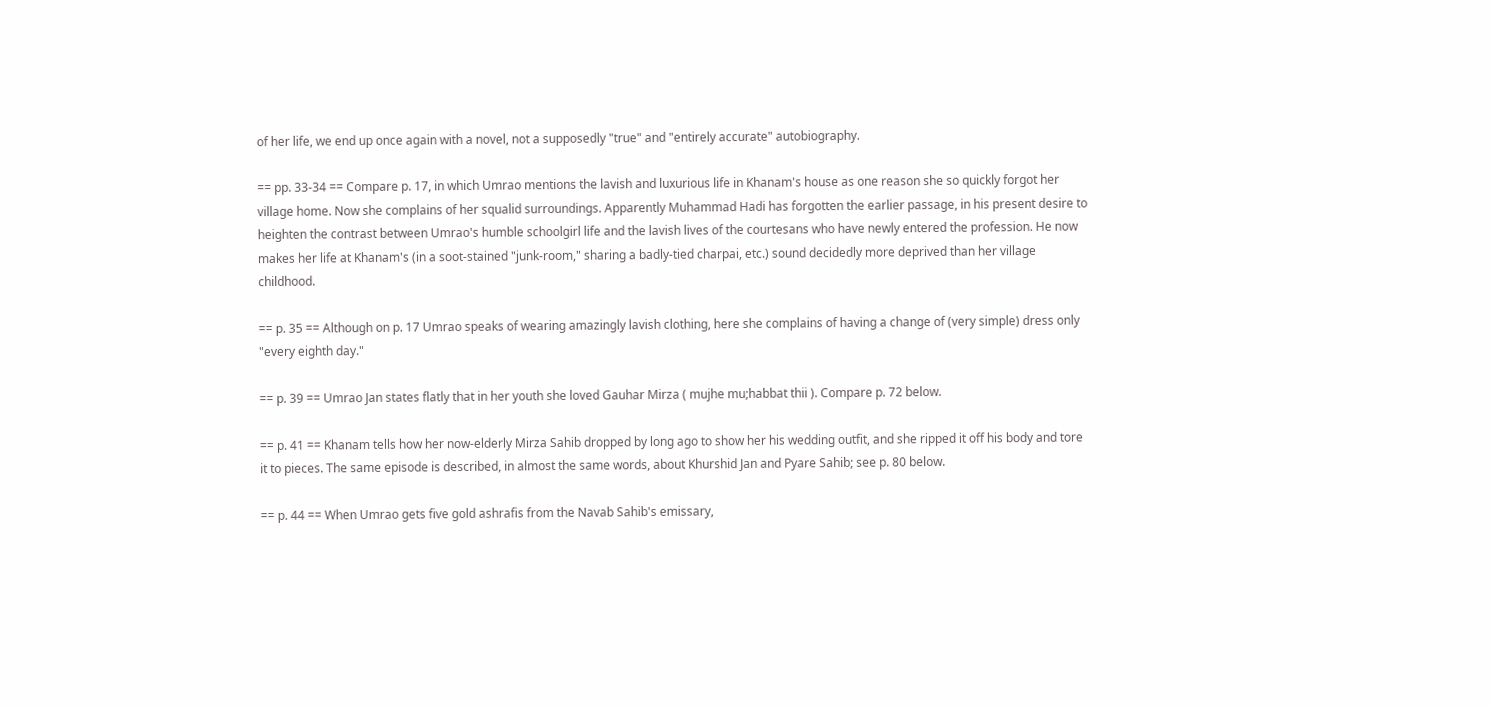of her life, we end up once again with a novel, not a supposedly "true" and "entirely accurate" autobiography.

== pp. 33-34 == Compare p. 17, in which Umrao mentions the lavish and luxurious life in Khanam's house as one reason she so quickly forgot her village home. Now she complains of her squalid surroundings. Apparently Muhammad Hadi has forgotten the earlier passage, in his present desire to heighten the contrast between Umrao's humble schoolgirl life and the lavish lives of the courtesans who have newly entered the profession. He now makes her life at Khanam's (in a soot-stained "junk-room," sharing a badly-tied charpai, etc.) sound decidedly more deprived than her village childhood.

== p. 35 == Although on p. 17 Umrao speaks of wearing amazingly lavish clothing, here she complains of having a change of (very simple) dress only "every eighth day."

== p. 39 == Umrao Jan states flatly that in her youth she loved Gauhar Mirza ( mujhe mu;habbat thii ). Compare p. 72 below.

== p. 41 == Khanam tells how her now-elderly Mirza Sahib dropped by long ago to show her his wedding outfit, and she ripped it off his body and tore it to pieces. The same episode is described, in almost the same words, about Khurshid Jan and Pyare Sahib; see p. 80 below.

== p. 44 == When Umrao gets five gold ashrafis from the Navab Sahib's emissary,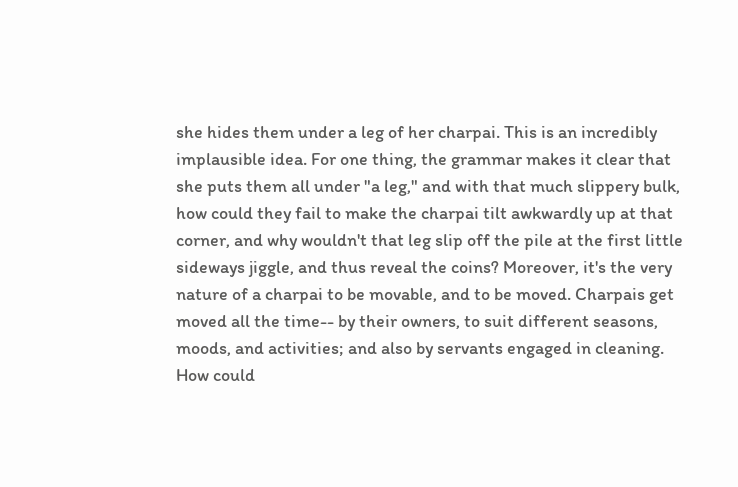she hides them under a leg of her charpai. This is an incredibly implausible idea. For one thing, the grammar makes it clear that she puts them all under "a leg," and with that much slippery bulk, how could they fail to make the charpai tilt awkwardly up at that corner, and why wouldn't that leg slip off the pile at the first little sideways jiggle, and thus reveal the coins? Moreover, it's the very nature of a charpai to be movable, and to be moved. Charpais get moved all the time-- by their owners, to suit different seasons, moods, and activities; and also by servants engaged in cleaning. How could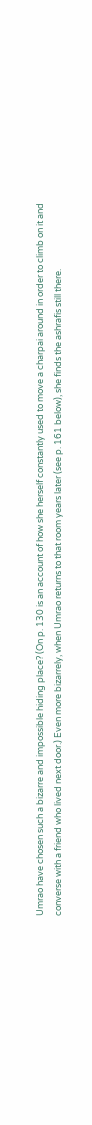Umrao have chosen such a bizarre and impossible hiding place? (On p. 130 is an account of how she herself constantly used to move a charpai around in order to climb on it and converse with a friend who lived next door.) Even more bizarrely, when Umrao returns to that room years later (see p. 161 below), she finds the ashrafis still there.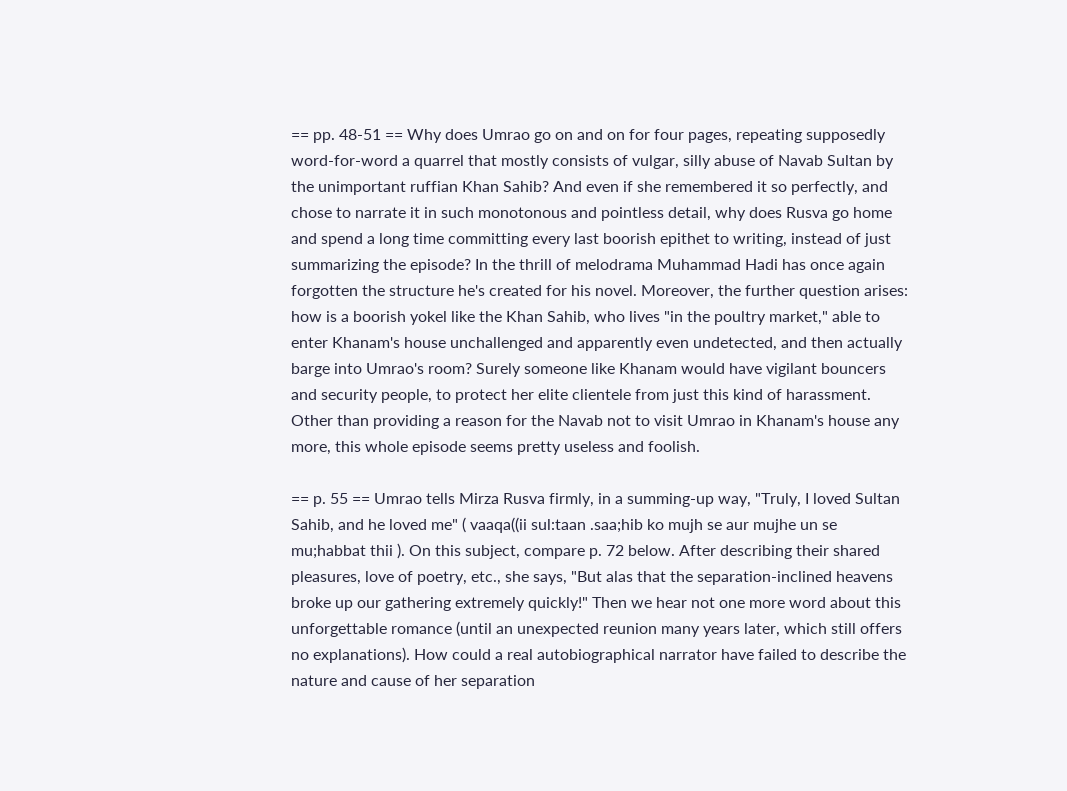== pp. 48-51 == Why does Umrao go on and on for four pages, repeating supposedly word-for-word a quarrel that mostly consists of vulgar, silly abuse of Navab Sultan by the unimportant ruffian Khan Sahib? And even if she remembered it so perfectly, and chose to narrate it in such monotonous and pointless detail, why does Rusva go home and spend a long time committing every last boorish epithet to writing, instead of just summarizing the episode? In the thrill of melodrama Muhammad Hadi has once again forgotten the structure he's created for his novel. Moreover, the further question arises: how is a boorish yokel like the Khan Sahib, who lives "in the poultry market," able to enter Khanam's house unchallenged and apparently even undetected, and then actually barge into Umrao's room? Surely someone like Khanam would have vigilant bouncers and security people, to protect her elite clientele from just this kind of harassment. Other than providing a reason for the Navab not to visit Umrao in Khanam's house any more, this whole episode seems pretty useless and foolish.

== p. 55 == Umrao tells Mirza Rusva firmly, in a summing-up way, "Truly, I loved Sultan Sahib, and he loved me" ( vaaqa((ii sul:taan .saa;hib ko mujh se aur mujhe un se mu;habbat thii ). On this subject, compare p. 72 below. After describing their shared pleasures, love of poetry, etc., she says, "But alas that the separation-inclined heavens broke up our gathering extremely quickly!" Then we hear not one more word about this unforgettable romance (until an unexpected reunion many years later, which still offers no explanations). How could a real autobiographical narrator have failed to describe the nature and cause of her separation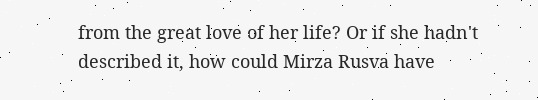from the great love of her life? Or if she hadn't described it, how could Mirza Rusva have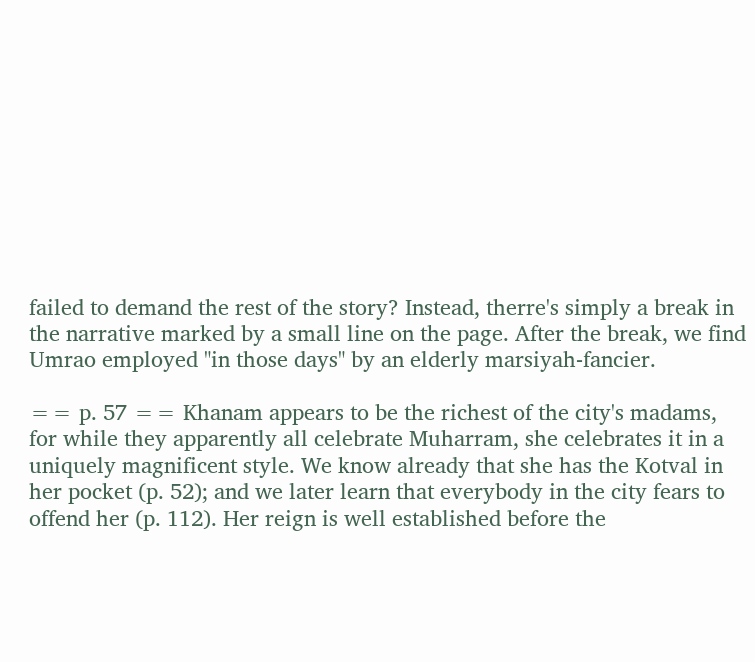failed to demand the rest of the story? Instead, therre's simply a break in the narrative marked by a small line on the page. After the break, we find Umrao employed "in those days" by an elderly marsiyah-fancier.

== p. 57 == Khanam appears to be the richest of the city's madams, for while they apparently all celebrate Muharram, she celebrates it in a uniquely magnificent style. We know already that she has the Kotval in her pocket (p. 52); and we later learn that everybody in the city fears to offend her (p. 112). Her reign is well established before the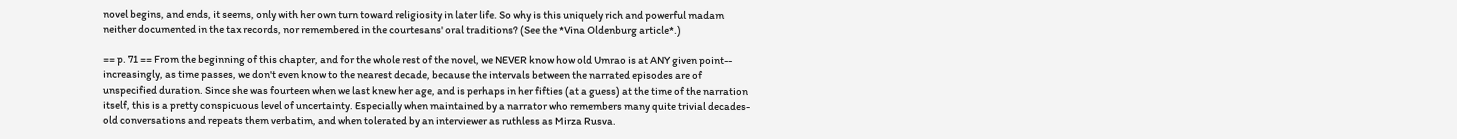novel begins, and ends, it seems, only with her own turn toward religiosity in later life. So why is this uniquely rich and powerful madam neither documented in the tax records, nor remembered in the courtesans' oral traditions? (See the *Vina Oldenburg article*.)

== p. 71 == From the beginning of this chapter, and for the whole rest of the novel, we NEVER know how old Umrao is at ANY given point-- increasingly, as time passes, we don't even know to the nearest decade, because the intervals between the narrated episodes are of unspecified duration. Since she was fourteen when we last knew her age, and is perhaps in her fifties (at a guess) at the time of the narration itself, this is a pretty conspicuous level of uncertainty. Especially when maintained by a narrator who remembers many quite trivial decades-old conversations and repeats them verbatim, and when tolerated by an interviewer as ruthless as Mirza Rusva.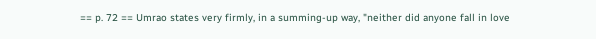== p. 72 == Umrao states very firmly, in a summing-up way, "neither did anyone fall in love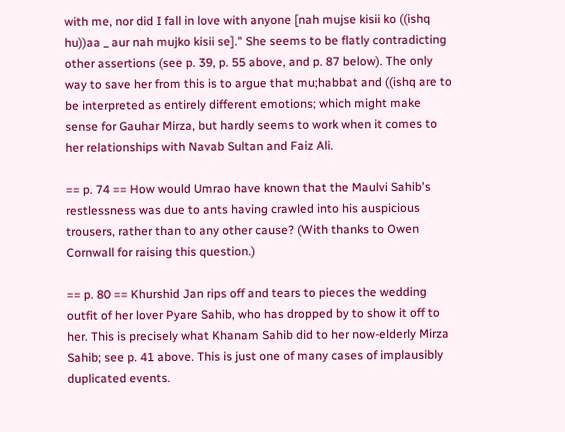with me, nor did I fall in love with anyone [nah mujse kisii ko ((ishq hu))aa _ aur nah mujko kisii se]." She seems to be flatly contradicting other assertions (see p. 39, p. 55 above, and p. 87 below). The only way to save her from this is to argue that mu;habbat and ((ishq are to be interpreted as entirely different emotions; which might make sense for Gauhar Mirza, but hardly seems to work when it comes to her relationships with Navab Sultan and Faiz Ali.

== p. 74 == How would Umrao have known that the Maulvi Sahib's restlessness was due to ants having crawled into his auspicious trousers, rather than to any other cause? (With thanks to Owen Cornwall for raising this question.)

== p. 80 == Khurshid Jan rips off and tears to pieces the wedding outfit of her lover Pyare Sahib, who has dropped by to show it off to her. This is precisely what Khanam Sahib did to her now-elderly Mirza Sahib; see p. 41 above. This is just one of many cases of implausibly duplicated events.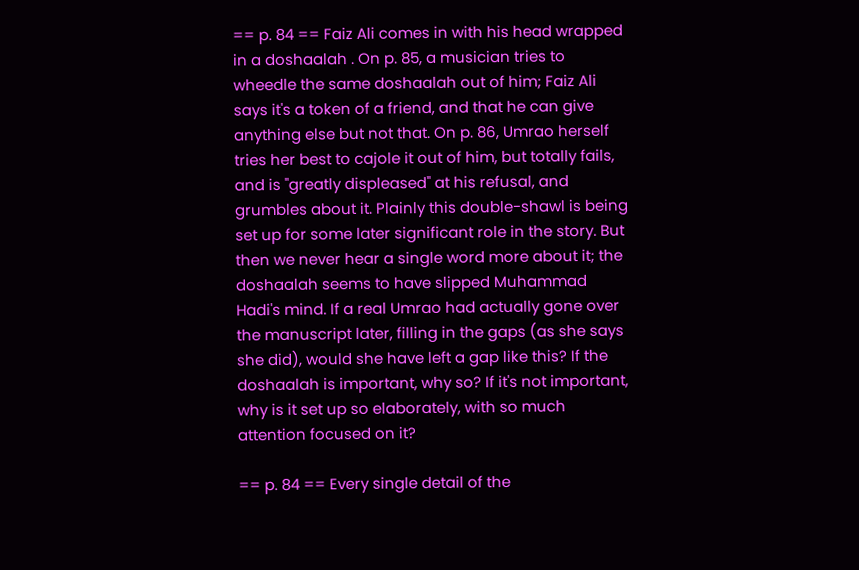== p. 84 == Faiz Ali comes in with his head wrapped in a doshaalah . On p. 85, a musician tries to wheedle the same doshaalah out of him; Faiz Ali says it's a token of a friend, and that he can give anything else but not that. On p. 86, Umrao herself tries her best to cajole it out of him, but totally fails, and is "greatly displeased" at his refusal, and grumbles about it. Plainly this double-shawl is being set up for some later significant role in the story. But then we never hear a single word more about it; the doshaalah seems to have slipped Muhammad Hadi's mind. If a real Umrao had actually gone over the manuscript later, filling in the gaps (as she says she did), would she have left a gap like this? If the doshaalah is important, why so? If it's not important, why is it set up so elaborately, with so much attention focused on it?

== p. 84 == Every single detail of the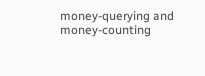money-querying and money-counting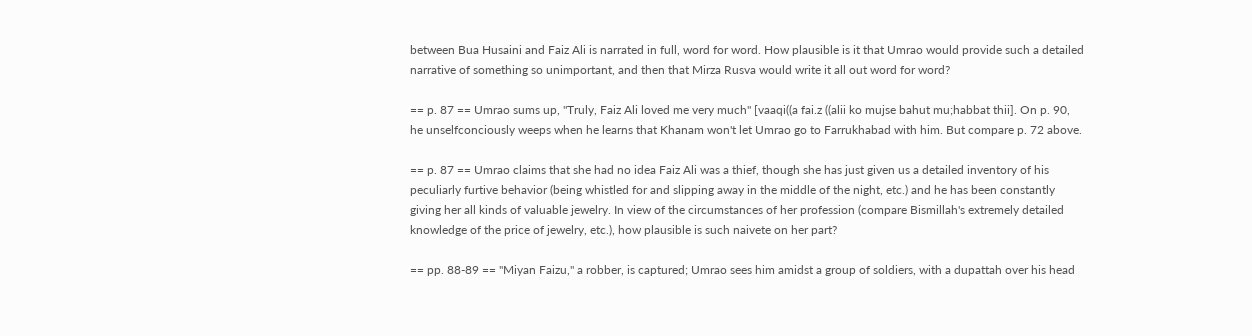between Bua Husaini and Faiz Ali is narrated in full, word for word. How plausible is it that Umrao would provide such a detailed narrative of something so unimportant, and then that Mirza Rusva would write it all out word for word?

== p. 87 == Umrao sums up, "Truly, Faiz Ali loved me very much" [vaaqi((a fai.z ((alii ko mujse bahut mu;habbat thii]. On p. 90, he unselfconciously weeps when he learns that Khanam won't let Umrao go to Farrukhabad with him. But compare p. 72 above.

== p. 87 == Umrao claims that she had no idea Faiz Ali was a thief, though she has just given us a detailed inventory of his peculiarly furtive behavior (being whistled for and slipping away in the middle of the night, etc.) and he has been constantly giving her all kinds of valuable jewelry. In view of the circumstances of her profession (compare Bismillah's extremely detailed knowledge of the price of jewelry, etc.), how plausible is such naivete on her part?

== pp. 88-89 == "Miyan Faizu," a robber, is captured; Umrao sees him amidst a group of soldiers, with a dupattah over his head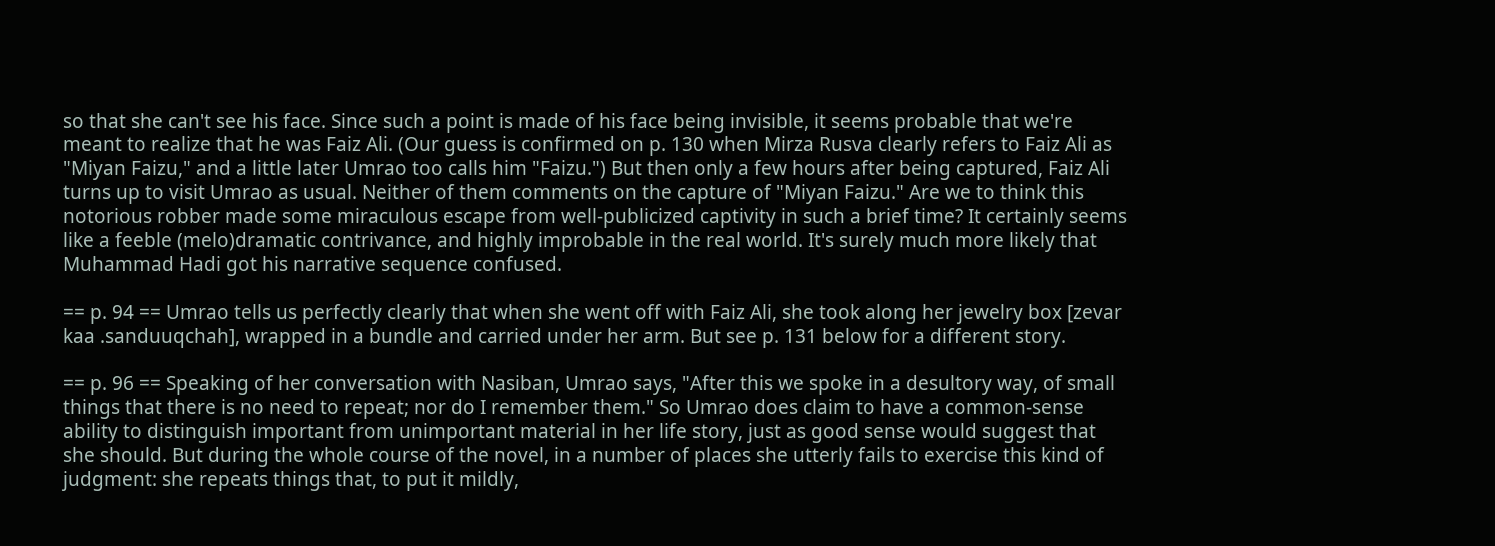so that she can't see his face. Since such a point is made of his face being invisible, it seems probable that we're meant to realize that he was Faiz Ali. (Our guess is confirmed on p. 130 when Mirza Rusva clearly refers to Faiz Ali as "Miyan Faizu," and a little later Umrao too calls him "Faizu.") But then only a few hours after being captured, Faiz Ali turns up to visit Umrao as usual. Neither of them comments on the capture of "Miyan Faizu." Are we to think this notorious robber made some miraculous escape from well-publicized captivity in such a brief time? It certainly seems like a feeble (melo)dramatic contrivance, and highly improbable in the real world. It's surely much more likely that Muhammad Hadi got his narrative sequence confused.

== p. 94 == Umrao tells us perfectly clearly that when she went off with Faiz Ali, she took along her jewelry box [zevar kaa .sanduuqchah], wrapped in a bundle and carried under her arm. But see p. 131 below for a different story.

== p. 96 == Speaking of her conversation with Nasiban, Umrao says, "After this we spoke in a desultory way, of small things that there is no need to repeat; nor do I remember them." So Umrao does claim to have a common-sense ability to distinguish important from unimportant material in her life story, just as good sense would suggest that she should. But during the whole course of the novel, in a number of places she utterly fails to exercise this kind of judgment: she repeats things that, to put it mildly,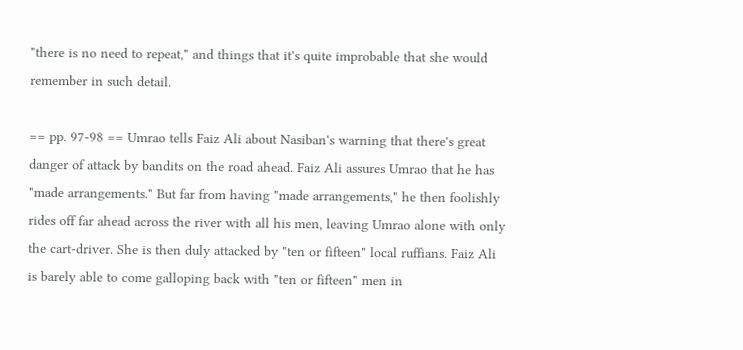"there is no need to repeat," and things that it's quite improbable that she would remember in such detail.

== pp. 97-98 == Umrao tells Faiz Ali about Nasiban's warning that there's great danger of attack by bandits on the road ahead. Faiz Ali assures Umrao that he has "made arrangements." But far from having "made arrangements," he then foolishly rides off far ahead across the river with all his men, leaving Umrao alone with only the cart-driver. She is then duly attacked by "ten or fifteen" local ruffians. Faiz Ali is barely able to come galloping back with "ten or fifteen" men in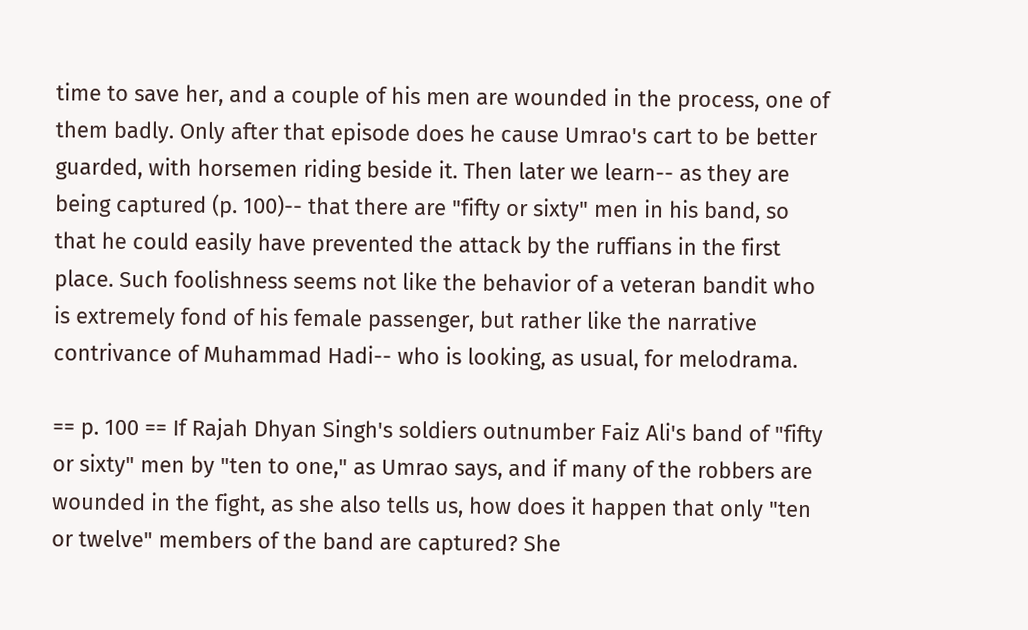time to save her, and a couple of his men are wounded in the process, one of them badly. Only after that episode does he cause Umrao's cart to be better guarded, with horsemen riding beside it. Then later we learn-- as they are being captured (p. 100)-- that there are "fifty or sixty" men in his band, so that he could easily have prevented the attack by the ruffians in the first place. Such foolishness seems not like the behavior of a veteran bandit who is extremely fond of his female passenger, but rather like the narrative contrivance of Muhammad Hadi-- who is looking, as usual, for melodrama.

== p. 100 == If Rajah Dhyan Singh's soldiers outnumber Faiz Ali's band of "fifty or sixty" men by "ten to one," as Umrao says, and if many of the robbers are wounded in the fight, as she also tells us, how does it happen that only "ten or twelve" members of the band are captured? She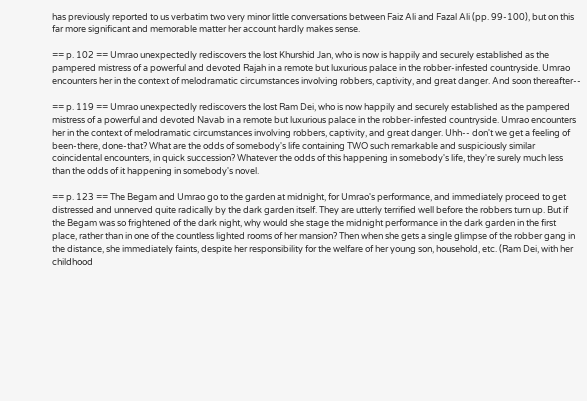has previously reported to us verbatim two very minor little conversations between Faiz Ali and Fazal Ali (pp. 99-100), but on this far more significant and memorable matter her account hardly makes sense.

== p. 102 == Umrao unexpectedly rediscovers the lost Khurshid Jan, who is now is happily and securely established as the pampered mistress of a powerful and devoted Rajah in a remote but luxurious palace in the robber-infested countryside. Umrao encounters her in the context of melodramatic circumstances involving robbers, captivity, and great danger. And soon thereafter--

== p. 119 == Umrao unexpectedly rediscovers the lost Ram Dei, who is now happily and securely established as the pampered mistress of a powerful and devoted Navab in a remote but luxurious palace in the robber-infested countryside. Umrao encounters her in the context of melodramatic circumstances involving robbers, captivity, and great danger. Uhh-- don't we get a feeling of been-there, done-that? What are the odds of somebody's life containing TWO such remarkable and suspiciously similar coincidental encounters, in quick succession? Whatever the odds of this happening in somebody's life, they're surely much less than the odds of it happening in somebody's novel.

== p. 123 == The Begam and Umrao go to the garden at midnight, for Umrao's performance, and immediately proceed to get distressed and unnerved quite radically by the dark garden itself. They are utterly terrified well before the robbers turn up. But if the Begam was so frightened of the dark night, why would she stage the midnight performance in the dark garden in the first place, rather than in one of the countless lighted rooms of her mansion? Then when she gets a single glimpse of the robber gang in the distance, she immediately faints, despite her responsibility for the welfare of her young son, household, etc. (Ram Dei, with her childhood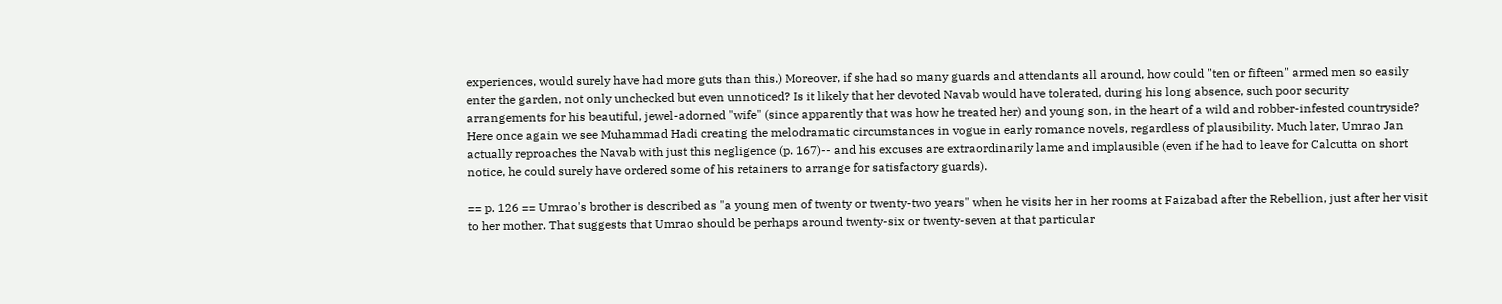experiences, would surely have had more guts than this.) Moreover, if she had so many guards and attendants all around, how could "ten or fifteen" armed men so easily enter the garden, not only unchecked but even unnoticed? Is it likely that her devoted Navab would have tolerated, during his long absence, such poor security arrangements for his beautiful, jewel-adorned "wife" (since apparently that was how he treated her) and young son, in the heart of a wild and robber-infested countryside? Here once again we see Muhammad Hadi creating the melodramatic circumstances in vogue in early romance novels, regardless of plausibility. Much later, Umrao Jan actually reproaches the Navab with just this negligence (p. 167)-- and his excuses are extraordinarily lame and implausible (even if he had to leave for Calcutta on short notice, he could surely have ordered some of his retainers to arrange for satisfactory guards).

== p. 126 == Umrao's brother is described as "a young men of twenty or twenty-two years" when he visits her in her rooms at Faizabad after the Rebellion, just after her visit to her mother. That suggests that Umrao should be perhaps around twenty-six or twenty-seven at that particular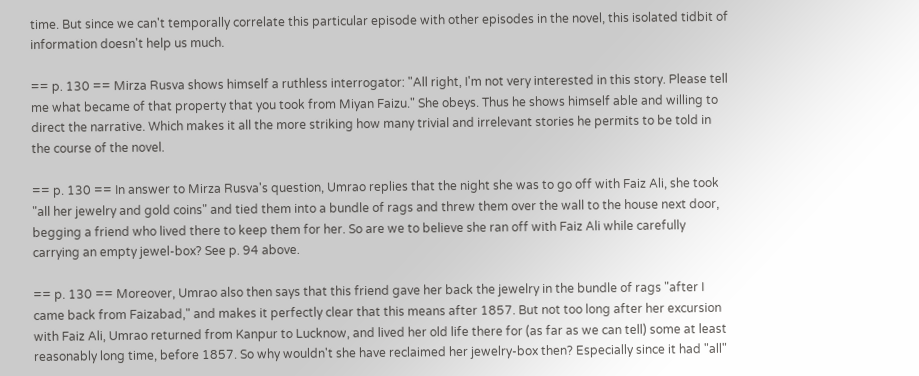time. But since we can't temporally correlate this particular episode with other episodes in the novel, this isolated tidbit of information doesn't help us much.

== p. 130 == Mirza Rusva shows himself a ruthless interrogator: "All right, I'm not very interested in this story. Please tell me what became of that property that you took from Miyan Faizu." She obeys. Thus he shows himself able and willing to direct the narrative. Which makes it all the more striking how many trivial and irrelevant stories he permits to be told in the course of the novel.

== p. 130 == In answer to Mirza Rusva's question, Umrao replies that the night she was to go off with Faiz Ali, she took "all her jewelry and gold coins" and tied them into a bundle of rags and threw them over the wall to the house next door, begging a friend who lived there to keep them for her. So are we to believe she ran off with Faiz Ali while carefully carrying an empty jewel-box? See p. 94 above.

== p. 130 == Moreover, Umrao also then says that this friend gave her back the jewelry in the bundle of rags "after I came back from Faizabad," and makes it perfectly clear that this means after 1857. But not too long after her excursion with Faiz Ali, Umrao returned from Kanpur to Lucknow, and lived her old life there for (as far as we can tell) some at least reasonably long time, before 1857. So why wouldn't she have reclaimed her jewelry-box then? Especially since it had "all"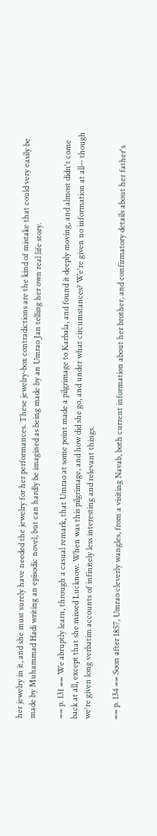her jewelry in it, and she must surely have needed the jewelry for her performances. These jewelry-box contradictions are the kind of mistake that could very easily be made by Muhammad Hadi writing an episodic novel, but can hardly be imagined as being made by an Umrao Jan telling her own real life story.

== p. 131 == We abruptly learn, through a casual remark, that Umrao at some point made a pilgrimage to Karbala, and found it deeply moving, and almost didn't come back at all, except that she missed Lucknow. When was this pilgrimage, and how did she go, and under what circumstances? We're given no information at all-- though we're given long verbatim accounts of infinitely less interesting and relevant things.

== p. 134 == Soon after 1857, Umrao cleverly wangles, from a visiting Navab, both current information about her brother, and confirmatory details about her father's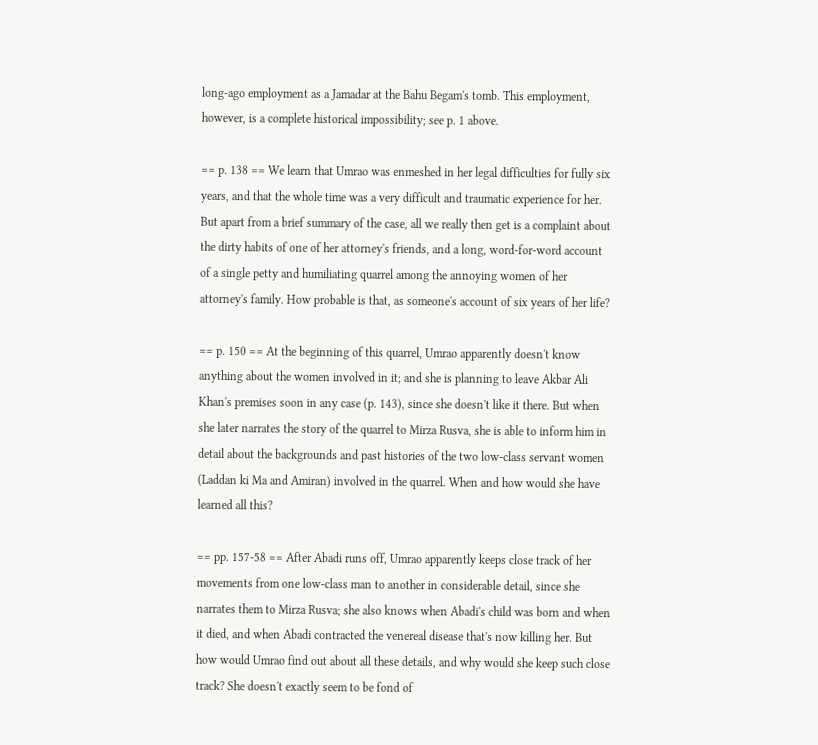long-ago employment as a Jamadar at the Bahu Begam's tomb. This employment, however, is a complete historical impossibility; see p. 1 above.

== p. 138 == We learn that Umrao was enmeshed in her legal difficulties for fully six years, and that the whole time was a very difficult and traumatic experience for her. But apart from a brief summary of the case, all we really then get is a complaint about the dirty habits of one of her attorney's friends, and a long, word-for-word account of a single petty and humiliating quarrel among the annoying women of her attorney's family. How probable is that, as someone's account of six years of her life?

== p. 150 == At the beginning of this quarrel, Umrao apparently doesn't know anything about the women involved in it; and she is planning to leave Akbar Ali Khan's premises soon in any case (p. 143), since she doesn't like it there. But when she later narrates the story of the quarrel to Mirza Rusva, she is able to inform him in detail about the backgrounds and past histories of the two low-class servant women (Laddan ki Ma and Amiran) involved in the quarrel. When and how would she have learned all this?

== pp. 157-58 == After Abadi runs off, Umrao apparently keeps close track of her movements from one low-class man to another in considerable detail, since she narrates them to Mirza Rusva; she also knows when Abadi's child was born and when it died, and when Abadi contracted the venereal disease that's now killing her. But how would Umrao find out about all these details, and why would she keep such close track? She doesn't exactly seem to be fond of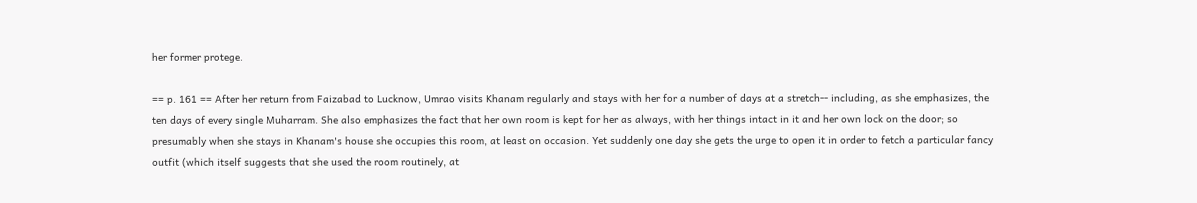her former protege.

== p. 161 == After her return from Faizabad to Lucknow, Umrao visits Khanam regularly and stays with her for a number of days at a stretch-- including, as she emphasizes, the ten days of every single Muharram. She also emphasizes the fact that her own room is kept for her as always, with her things intact in it and her own lock on the door; so presumably when she stays in Khanam's house she occupies this room, at least on occasion. Yet suddenly one day she gets the urge to open it in order to fetch a particular fancy outfit (which itself suggests that she used the room routinely, at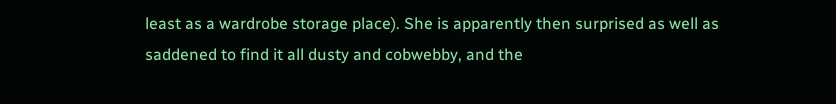least as a wardrobe storage place). She is apparently then surprised as well as saddened to find it all dusty and cobwebby, and the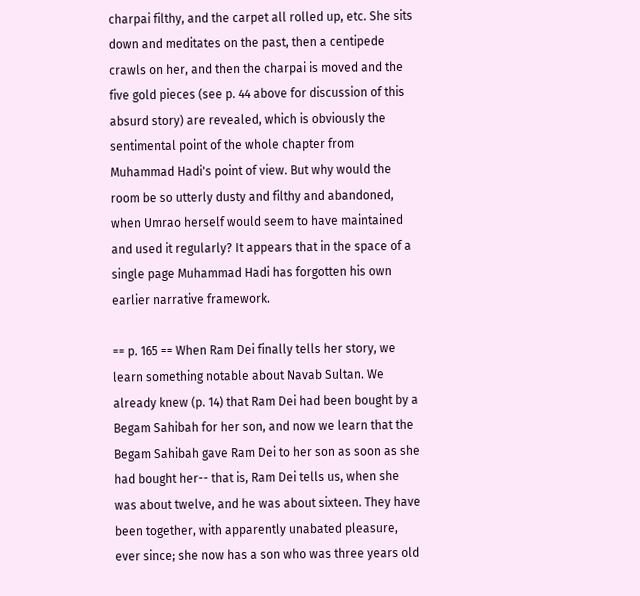charpai filthy, and the carpet all rolled up, etc. She sits down and meditates on the past, then a centipede crawls on her, and then the charpai is moved and the five gold pieces (see p. 44 above for discussion of this absurd story) are revealed, which is obviously the sentimental point of the whole chapter from Muhammad Hadi's point of view. But why would the room be so utterly dusty and filthy and abandoned, when Umrao herself would seem to have maintained and used it regularly? It appears that in the space of a single page Muhammad Hadi has forgotten his own earlier narrative framework.

== p. 165 == When Ram Dei finally tells her story, we learn something notable about Navab Sultan. We already knew (p. 14) that Ram Dei had been bought by a Begam Sahibah for her son, and now we learn that the Begam Sahibah gave Ram Dei to her son as soon as she had bought her-- that is, Ram Dei tells us, when she was about twelve, and he was about sixteen. They have been together, with apparently unabated pleasure, ever since; she now has a son who was three years old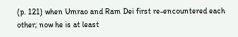(p. 121) when Umrao and Ram Dei first re-encountered each other; now he is at least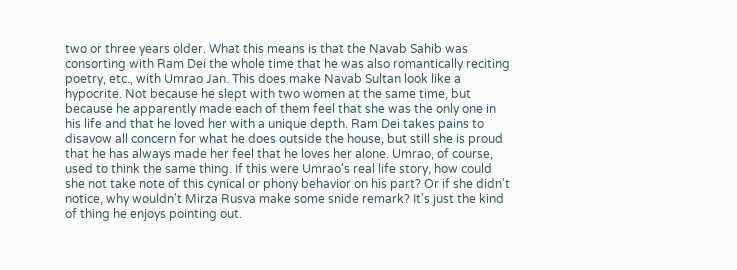two or three years older. What this means is that the Navab Sahib was consorting with Ram Dei the whole time that he was also romantically reciting poetry, etc., with Umrao Jan. This does make Navab Sultan look like a hypocrite. Not because he slept with two women at the same time, but because he apparently made each of them feel that she was the only one in his life and that he loved her with a unique depth. Ram Dei takes pains to disavow all concern for what he does outside the house, but still she is proud that he has always made her feel that he loves her alone. Umrao, of course, used to think the same thing. If this were Umrao's real life story, how could she not take note of this cynical or phony behavior on his part? Or if she didn't notice, why wouldn't Mirza Rusva make some snide remark? It's just the kind of thing he enjoys pointing out.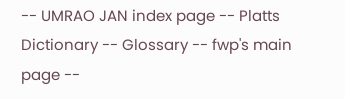-- UMRAO JAN index page -- Platts Dictionary -- Glossary -- fwp's main page --